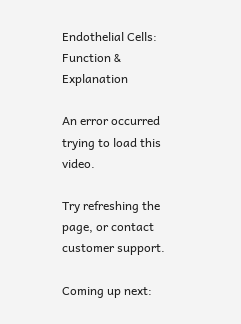Endothelial Cells: Function & Explanation

An error occurred trying to load this video.

Try refreshing the page, or contact customer support.

Coming up next: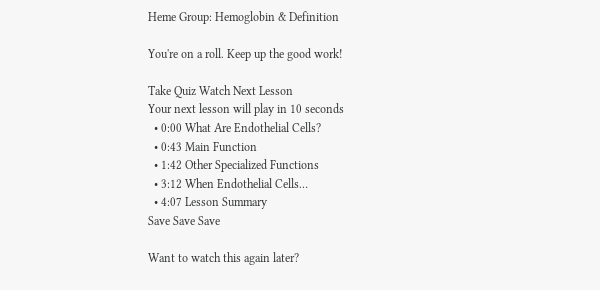Heme Group: Hemoglobin & Definition

You're on a roll. Keep up the good work!

Take Quiz Watch Next Lesson
Your next lesson will play in 10 seconds
  • 0:00 What Are Endothelial Cells?
  • 0:43 Main Function
  • 1:42 Other Specialized Functions
  • 3:12 When Endothelial Cells…
  • 4:07 Lesson Summary
Save Save Save

Want to watch this again later?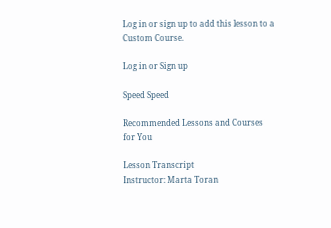Log in or sign up to add this lesson to a Custom Course.

Log in or Sign up

Speed Speed

Recommended Lessons and Courses for You

Lesson Transcript
Instructor: Marta Toran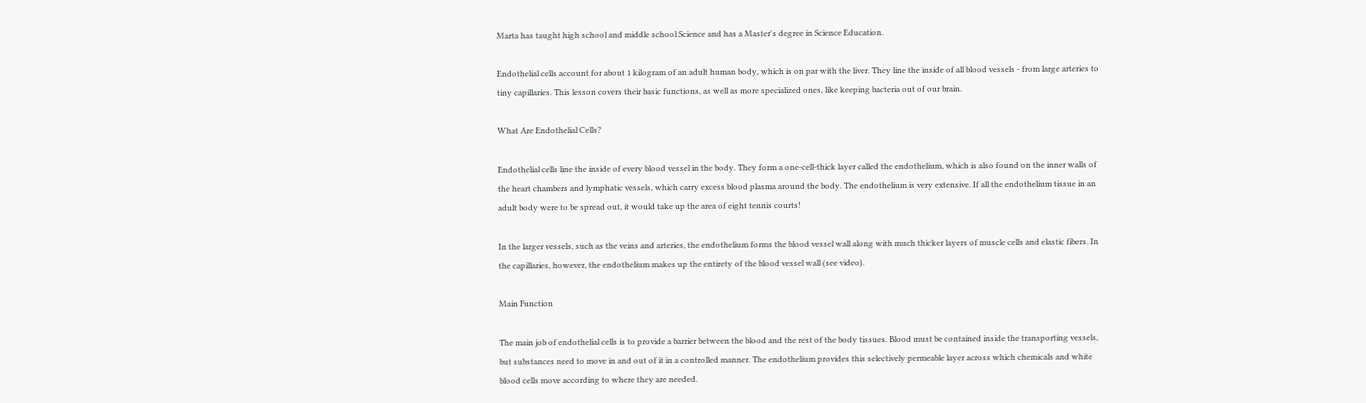Marta has taught high school and middle school Science and has a Master's degree in Science Education.

Endothelial cells account for about 1 kilogram of an adult human body, which is on par with the liver. They line the inside of all blood vessels - from large arteries to tiny capillaries. This lesson covers their basic functions, as well as more specialized ones, like keeping bacteria out of our brain.

What Are Endothelial Cells?

Endothelial cells line the inside of every blood vessel in the body. They form a one-cell-thick layer called the endothelium, which is also found on the inner walls of the heart chambers and lymphatic vessels, which carry excess blood plasma around the body. The endothelium is very extensive. If all the endothelium tissue in an adult body were to be spread out, it would take up the area of eight tennis courts!

In the larger vessels, such as the veins and arteries, the endothelium forms the blood vessel wall along with much thicker layers of muscle cells and elastic fibers. In the capillaries, however, the endothelium makes up the entirety of the blood vessel wall (see video).

Main Function

The main job of endothelial cells is to provide a barrier between the blood and the rest of the body tissues. Blood must be contained inside the transporting vessels, but substances need to move in and out of it in a controlled manner. The endothelium provides this selectively permeable layer across which chemicals and white blood cells move according to where they are needed.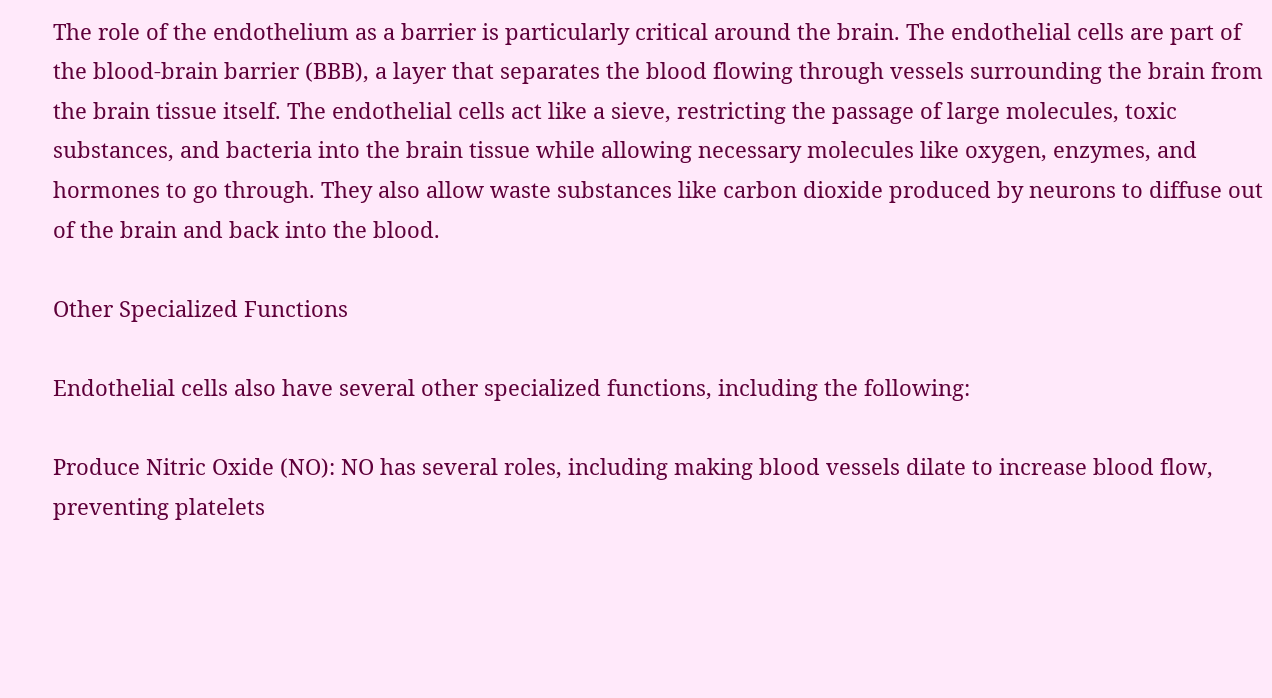The role of the endothelium as a barrier is particularly critical around the brain. The endothelial cells are part of the blood-brain barrier (BBB), a layer that separates the blood flowing through vessels surrounding the brain from the brain tissue itself. The endothelial cells act like a sieve, restricting the passage of large molecules, toxic substances, and bacteria into the brain tissue while allowing necessary molecules like oxygen, enzymes, and hormones to go through. They also allow waste substances like carbon dioxide produced by neurons to diffuse out of the brain and back into the blood.

Other Specialized Functions

Endothelial cells also have several other specialized functions, including the following:

Produce Nitric Oxide (NO): NO has several roles, including making blood vessels dilate to increase blood flow, preventing platelets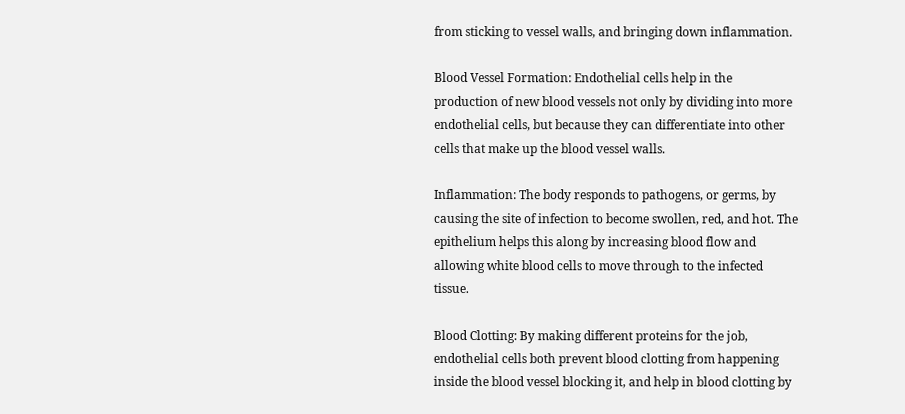from sticking to vessel walls, and bringing down inflammation.

Blood Vessel Formation: Endothelial cells help in the production of new blood vessels not only by dividing into more endothelial cells, but because they can differentiate into other cells that make up the blood vessel walls.

Inflammation: The body responds to pathogens, or germs, by causing the site of infection to become swollen, red, and hot. The epithelium helps this along by increasing blood flow and allowing white blood cells to move through to the infected tissue.

Blood Clotting: By making different proteins for the job, endothelial cells both prevent blood clotting from happening inside the blood vessel blocking it, and help in blood clotting by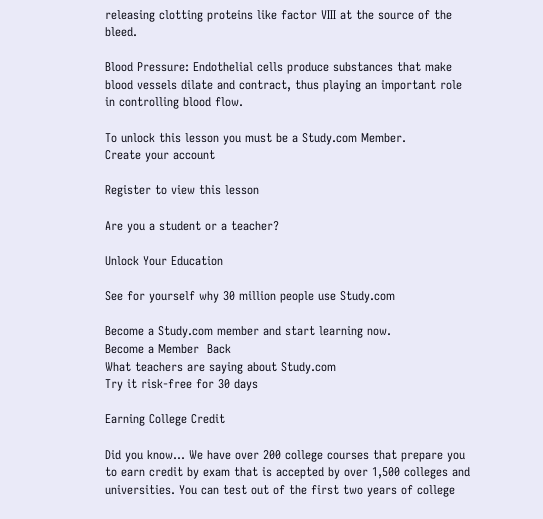releasing clotting proteins like factor VIII at the source of the bleed.

Blood Pressure: Endothelial cells produce substances that make blood vessels dilate and contract, thus playing an important role in controlling blood flow.

To unlock this lesson you must be a Study.com Member.
Create your account

Register to view this lesson

Are you a student or a teacher?

Unlock Your Education

See for yourself why 30 million people use Study.com

Become a Study.com member and start learning now.
Become a Member  Back
What teachers are saying about Study.com
Try it risk-free for 30 days

Earning College Credit

Did you know… We have over 200 college courses that prepare you to earn credit by exam that is accepted by over 1,500 colleges and universities. You can test out of the first two years of college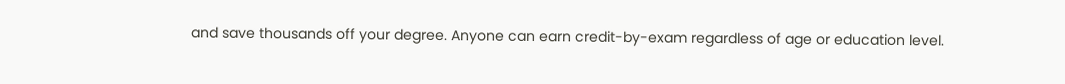and save thousands off your degree. Anyone can earn credit-by-exam regardless of age or education level.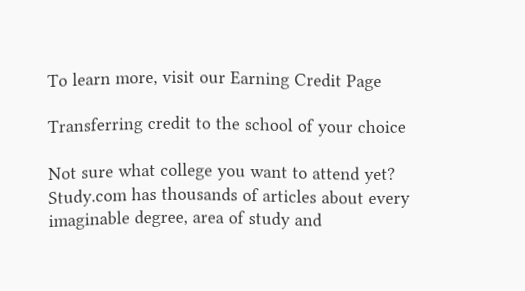To learn more, visit our Earning Credit Page

Transferring credit to the school of your choice

Not sure what college you want to attend yet? Study.com has thousands of articles about every imaginable degree, area of study and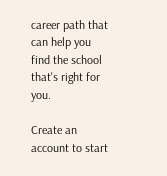career path that can help you find the school that's right for you.

Create an account to start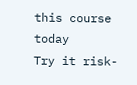this course today
Try it risk-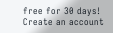free for 30 days!
Create an account